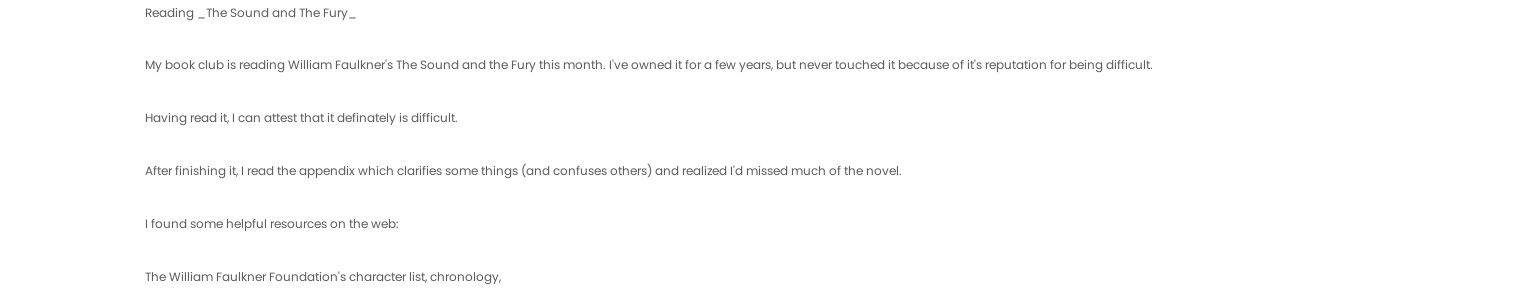Reading _The Sound and The Fury_

My book club is reading William Faulkner's The Sound and the Fury this month. I've owned it for a few years, but never touched it because of it's reputation for being difficult.

Having read it, I can attest that it definately is difficult.

After finishing it, I read the appendix which clarifies some things (and confuses others) and realized I'd missed much of the novel.

I found some helpful resources on the web:

The William Faulkner Foundation's character list, chronology,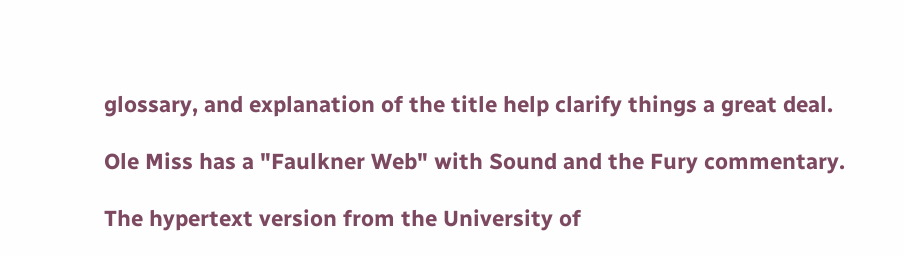glossary, and explanation of the title help clarify things a great deal.

Ole Miss has a "Faulkner Web" with Sound and the Fury commentary.

The hypertext version from the University of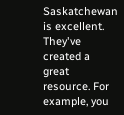Saskatchewan is excellent. They've created a great resource. For example, you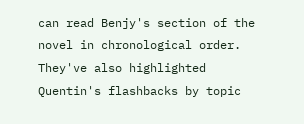can read Benjy's section of the novel in chronological order. They've also highlighted Quentin's flashbacks by topic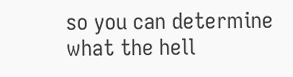so you can determine what the hell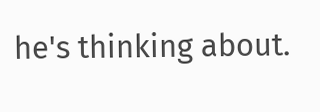he's thinking about.